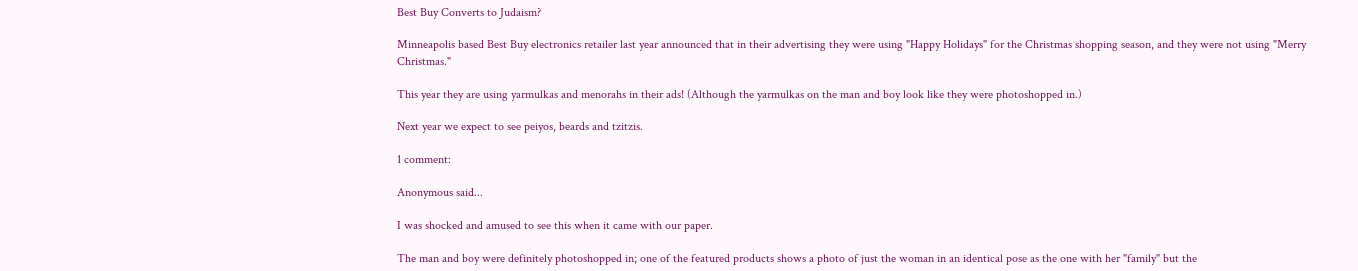Best Buy Converts to Judaism?

Minneapolis based Best Buy electronics retailer last year announced that in their advertising they were using "Happy Holidays" for the Christmas shopping season, and they were not using "Merry Christmas."

This year they are using yarmulkas and menorahs in their ads! (Although the yarmulkas on the man and boy look like they were photoshopped in.)

Next year we expect to see peiyos, beards and tzitzis.

1 comment:

Anonymous said...

I was shocked and amused to see this when it came with our paper.

The man and boy were definitely photoshopped in; one of the featured products shows a photo of just the woman in an identical pose as the one with her "family" but the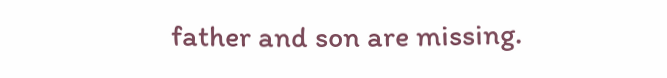father and son are missing.